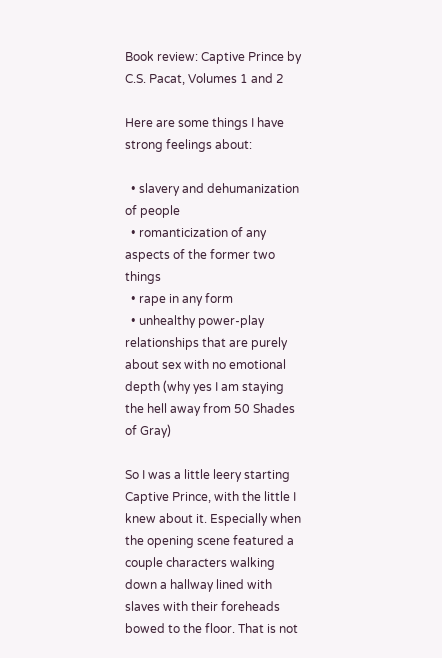Book review: Captive Prince by C.S. Pacat, Volumes 1 and 2

Here are some things I have strong feelings about:

  • slavery and dehumanization of people
  • romanticization of any aspects of the former two things
  • rape in any form
  • unhealthy power-play relationships that are purely about sex with no emotional depth (why yes I am staying the hell away from 50 Shades of Gray)

So I was a little leery starting Captive Prince, with the little I knew about it. Especially when the opening scene featured a couple characters walking down a hallway lined with slaves with their foreheads bowed to the floor. That is not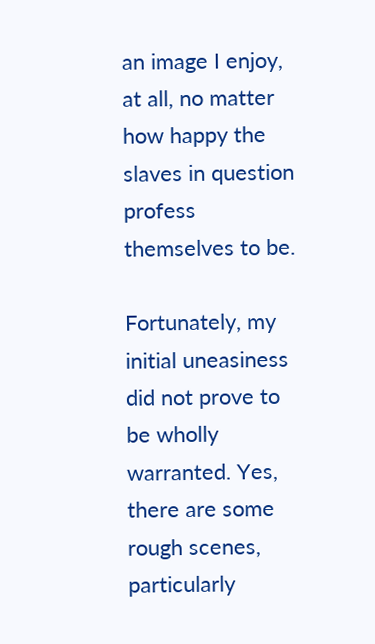an image I enjoy, at all, no matter how happy the slaves in question profess themselves to be.

Fortunately, my initial uneasiness did not prove to be wholly warranted. Yes, there are some rough scenes, particularly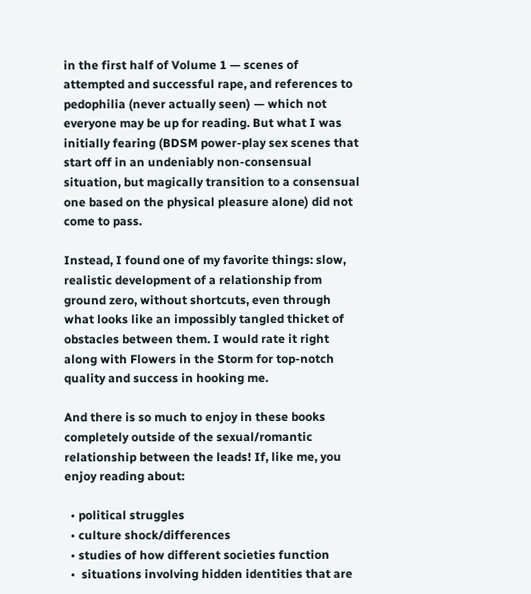in the first half of Volume 1 — scenes of attempted and successful rape, and references to pedophilia (never actually seen) — which not everyone may be up for reading. But what I was initially fearing (BDSM power-play sex scenes that start off in an undeniably non-consensual situation, but magically transition to a consensual one based on the physical pleasure alone) did not come to pass.

Instead, I found one of my favorite things: slow, realistic development of a relationship from ground zero, without shortcuts, even through what looks like an impossibly tangled thicket of obstacles between them. I would rate it right along with Flowers in the Storm for top-notch quality and success in hooking me.

And there is so much to enjoy in these books completely outside of the sexual/romantic relationship between the leads! If, like me, you enjoy reading about:

  • political struggles
  • culture shock/differences
  • studies of how different societies function
  •  situations involving hidden identities that are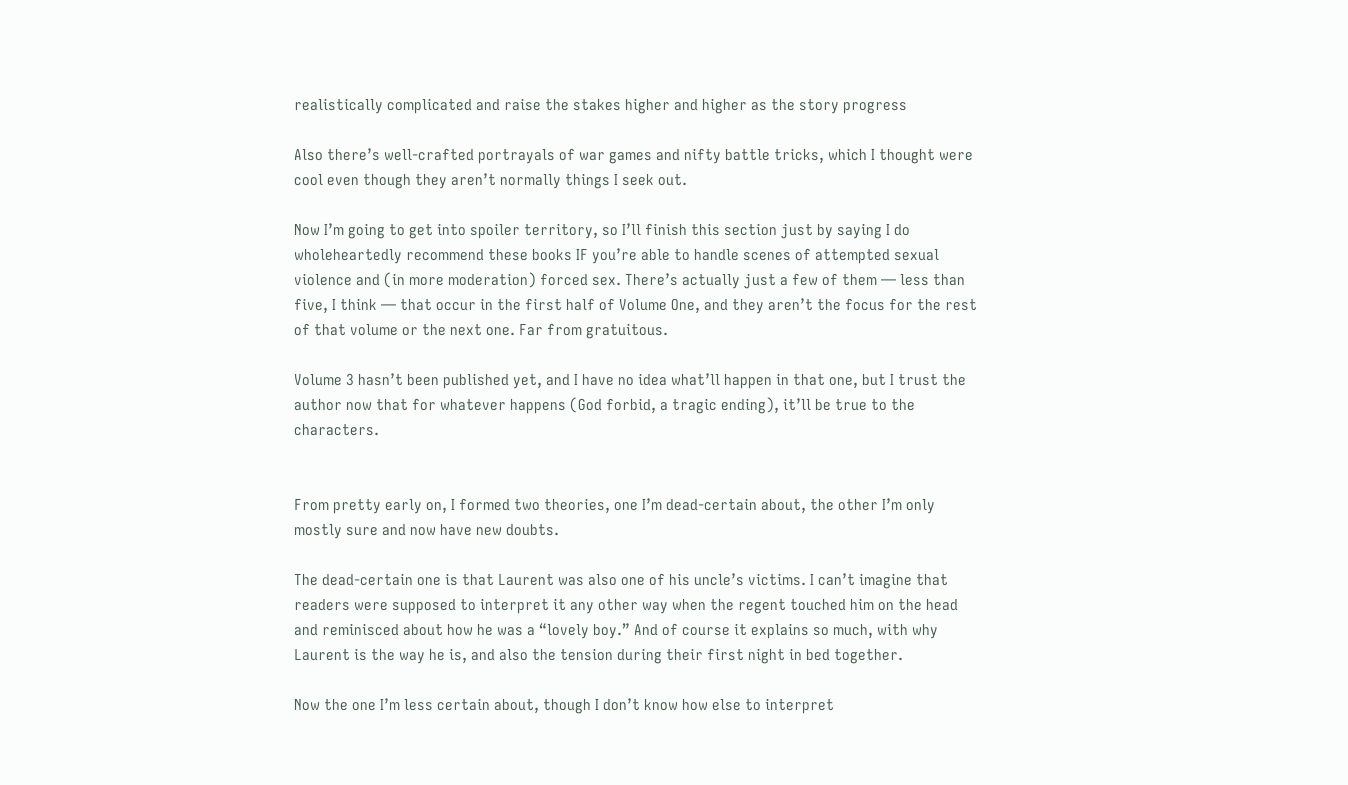realistically complicated and raise the stakes higher and higher as the story progress

Also there’s well-crafted portrayals of war games and nifty battle tricks, which I thought were cool even though they aren’t normally things I seek out.

Now I’m going to get into spoiler territory, so I’ll finish this section just by saying I do wholeheartedly recommend these books IF you’re able to handle scenes of attempted sexual violence and (in more moderation) forced sex. There’s actually just a few of them — less than five, I think — that occur in the first half of Volume One, and they aren’t the focus for the rest of that volume or the next one. Far from gratuitous.

Volume 3 hasn’t been published yet, and I have no idea what’ll happen in that one, but I trust the author now that for whatever happens (God forbid, a tragic ending), it’ll be true to the characters.


From pretty early on, I formed two theories, one I’m dead-certain about, the other I’m only mostly sure and now have new doubts.

The dead-certain one is that Laurent was also one of his uncle’s victims. I can’t imagine that readers were supposed to interpret it any other way when the regent touched him on the head and reminisced about how he was a “lovely boy.” And of course it explains so much, with why Laurent is the way he is, and also the tension during their first night in bed together.

Now the one I’m less certain about, though I don’t know how else to interpret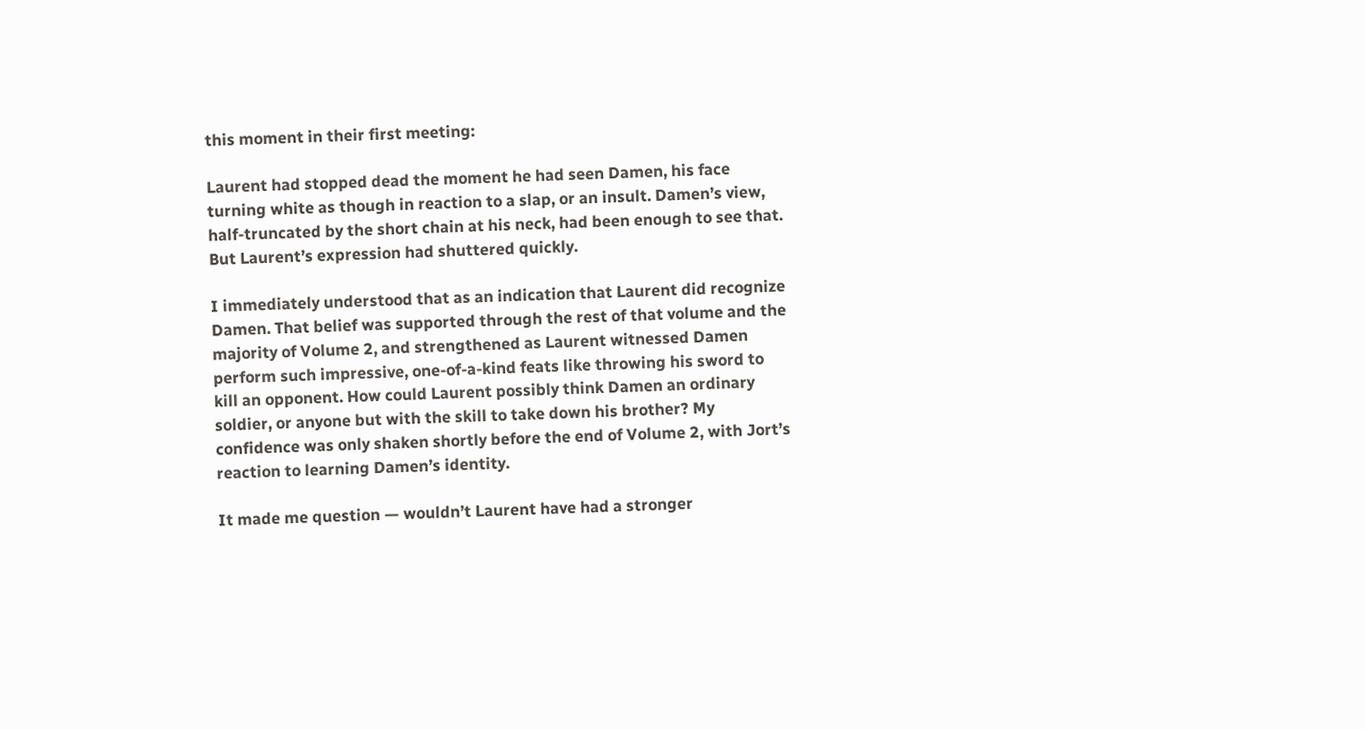this moment in their first meeting:

Laurent had stopped dead the moment he had seen Damen, his face turning white as though in reaction to a slap, or an insult. Damen’s view, half-truncated by the short chain at his neck, had been enough to see that. But Laurent’s expression had shuttered quickly.

I immediately understood that as an indication that Laurent did recognize Damen. That belief was supported through the rest of that volume and the majority of Volume 2, and strengthened as Laurent witnessed Damen perform such impressive, one-of-a-kind feats like throwing his sword to kill an opponent. How could Laurent possibly think Damen an ordinary soldier, or anyone but with the skill to take down his brother? My confidence was only shaken shortly before the end of Volume 2, with Jort’s reaction to learning Damen’s identity.

It made me question — wouldn’t Laurent have had a stronger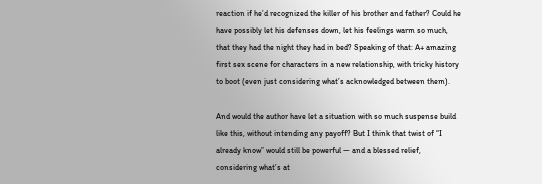reaction if he’d recognized the killer of his brother and father? Could he have possibly let his defenses down, let his feelings warm so much, that they had the night they had in bed? Speaking of that: A+ amazing first sex scene for characters in a new relationship, with tricky history to boot (even just considering what’s acknowledged between them).

And would the author have let a situation with so much suspense build like this, without intending any payoff? But I think that twist of “I already know” would still be powerful — and a blessed relief, considering what’s at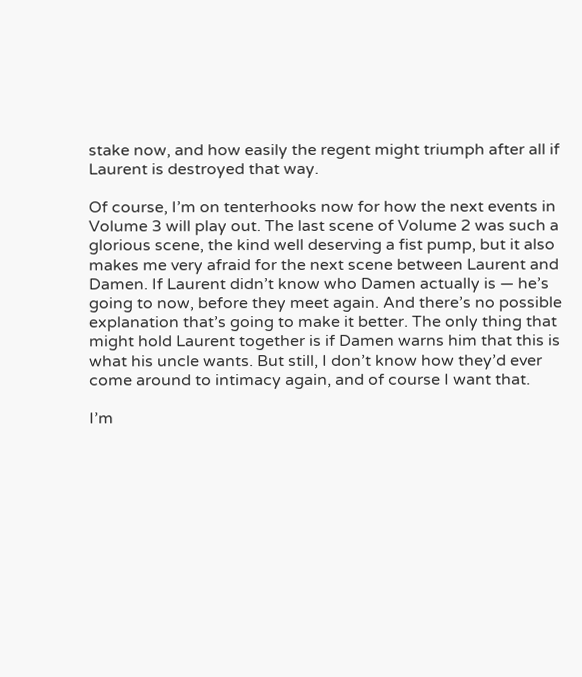stake now, and how easily the regent might triumph after all if Laurent is destroyed that way.

Of course, I’m on tenterhooks now for how the next events in Volume 3 will play out. The last scene of Volume 2 was such a glorious scene, the kind well deserving a fist pump, but it also makes me very afraid for the next scene between Laurent and Damen. If Laurent didn’t know who Damen actually is — he’s going to now, before they meet again. And there’s no possible explanation that’s going to make it better. The only thing that might hold Laurent together is if Damen warns him that this is what his uncle wants. But still, I don’t know how they’d ever come around to intimacy again, and of course I want that.

I’m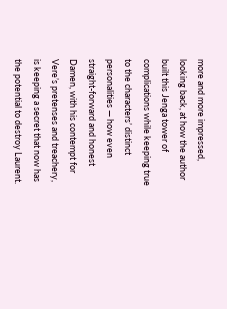more and more impressed, looking back, at how the author built this Jenga tower of complications while keeping true to the characters’ distinct personalities — how even straight-forward and honest Damen, with his contempt for Vere’s pretenses and treachery, is keeping a secret that now has the potential to destroy Laurent.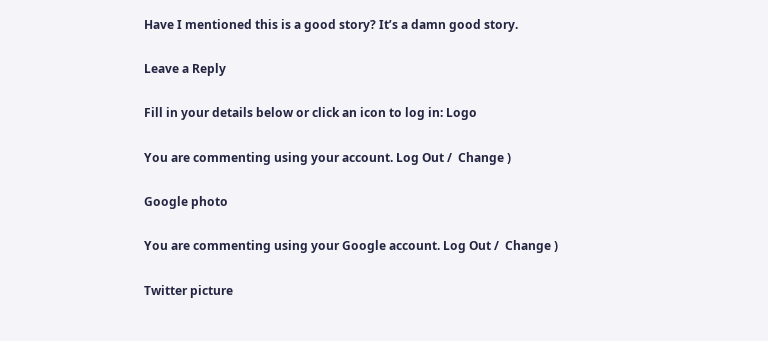Have I mentioned this is a good story? It’s a damn good story.

Leave a Reply

Fill in your details below or click an icon to log in: Logo

You are commenting using your account. Log Out /  Change )

Google photo

You are commenting using your Google account. Log Out /  Change )

Twitter picture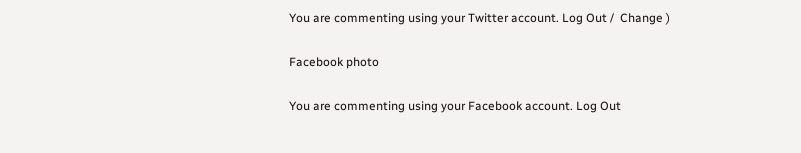You are commenting using your Twitter account. Log Out /  Change )

Facebook photo

You are commenting using your Facebook account. Log Out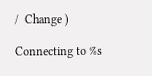/  Change )

Connecting to %s